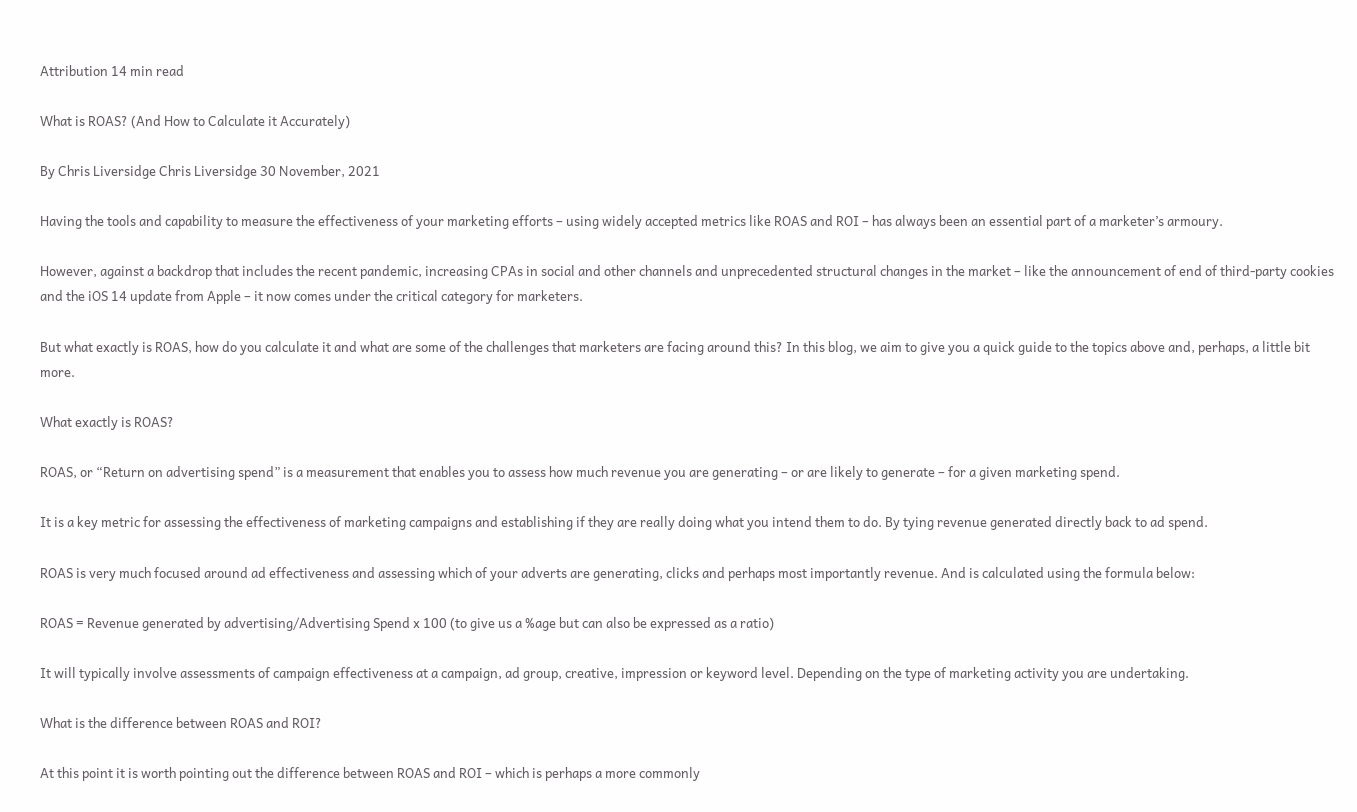Attribution 14 min read

What is ROAS? (And How to Calculate it Accurately)

By Chris Liversidge Chris Liversidge 30 November, 2021

Having the tools and capability to measure the effectiveness of your marketing efforts – using widely accepted metrics like ROAS and ROI – has always been an essential part of a marketer’s armoury.

However, against a backdrop that includes the recent pandemic, increasing CPAs in social and other channels and unprecedented structural changes in the market – like the announcement of end of third-party cookies and the iOS 14 update from Apple – it now comes under the critical category for marketers.

But what exactly is ROAS, how do you calculate it and what are some of the challenges that marketers are facing around this? In this blog, we aim to give you a quick guide to the topics above and, perhaps, a little bit more.

What exactly is ROAS?

ROAS, or “Return on advertising spend” is a measurement that enables you to assess how much revenue you are generating – or are likely to generate – for a given marketing spend.

It is a key metric for assessing the effectiveness of marketing campaigns and establishing if they are really doing what you intend them to do. By tying revenue generated directly back to ad spend.

ROAS is very much focused around ad effectiveness and assessing which of your adverts are generating, clicks and perhaps most importantly revenue. And is calculated using the formula below:

ROAS = Revenue generated by advertising/Advertising Spend x 100 (to give us a %age but can also be expressed as a ratio)

It will typically involve assessments of campaign effectiveness at a campaign, ad group, creative, impression or keyword level. Depending on the type of marketing activity you are undertaking.

What is the difference between ROAS and ROI?

At this point it is worth pointing out the difference between ROAS and ROI – which is perhaps a more commonly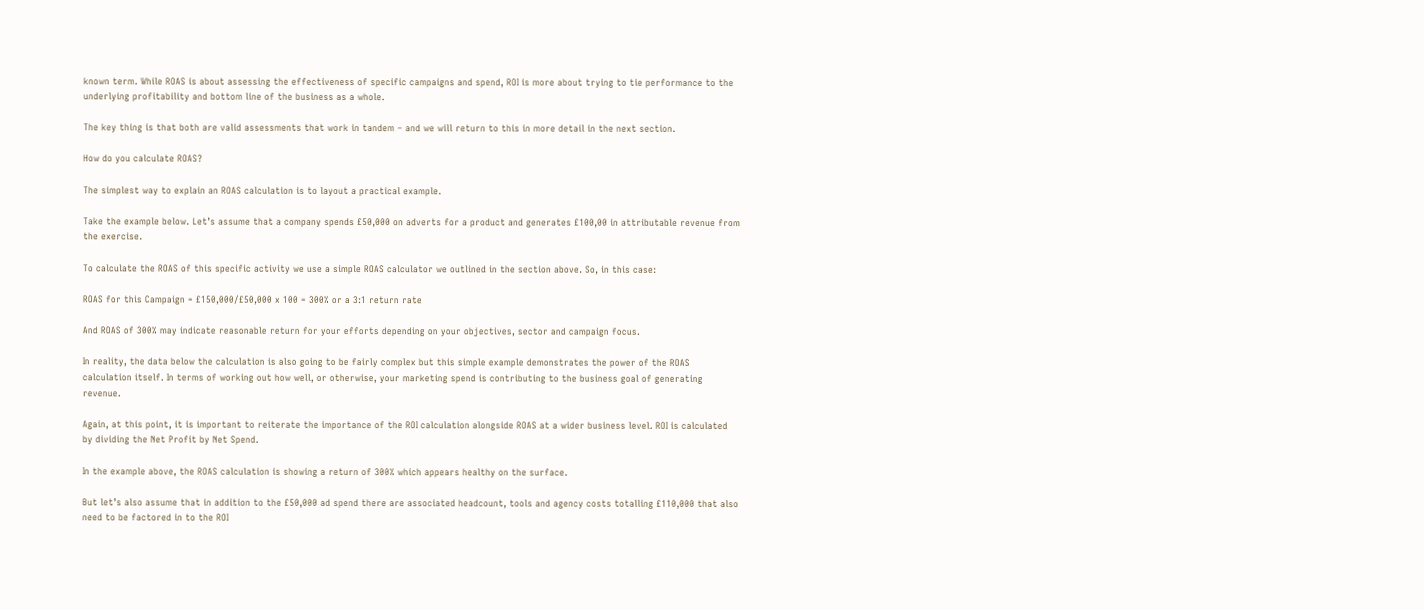known term. While ROAS is about assessing the effectiveness of specific campaigns and spend, ROI is more about trying to tie performance to the underlying profitability and bottom line of the business as a whole.

The key thing is that both are valid assessments that work in tandem – and we will return to this in more detail in the next section.

How do you calculate ROAS?

The simplest way to explain an ROAS calculation is to layout a practical example.

Take the example below. Let’s assume that a company spends £50,000 on adverts for a product and generates £100,00 in attributable revenue from the exercise.

To calculate the ROAS of this specific activity we use a simple ROAS calculator we outlined in the section above. So, in this case:

ROAS for this Campaign = £150,000/£50,000 x 100 = 300% or a 3:1 return rate

And ROAS of 300% may indicate reasonable return for your efforts depending on your objectives, sector and campaign focus.

In reality, the data below the calculation is also going to be fairly complex but this simple example demonstrates the power of the ROAS calculation itself. In terms of working out how well, or otherwise, your marketing spend is contributing to the business goal of generating revenue.

Again, at this point, it is important to reiterate the importance of the ROI calculation alongside ROAS at a wider business level. ROI is calculated by dividing the Net Profit by Net Spend.

In the example above, the ROAS calculation is showing a return of 300% which appears healthy on the surface.

But let’s also assume that in addition to the £50,000 ad spend there are associated headcount, tools and agency costs totalling £110,000 that also need to be factored in to the ROI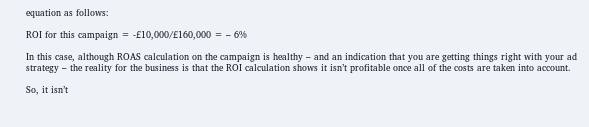equation as follows:

ROI for this campaign = -£10,000/£160,000 = – 6%

In this case, although ROAS calculation on the campaign is healthy – and an indication that you are getting things right with your ad strategy – the reality for the business is that the ROI calculation shows it isn’t profitable once all of the costs are taken into account.

So, it isn’t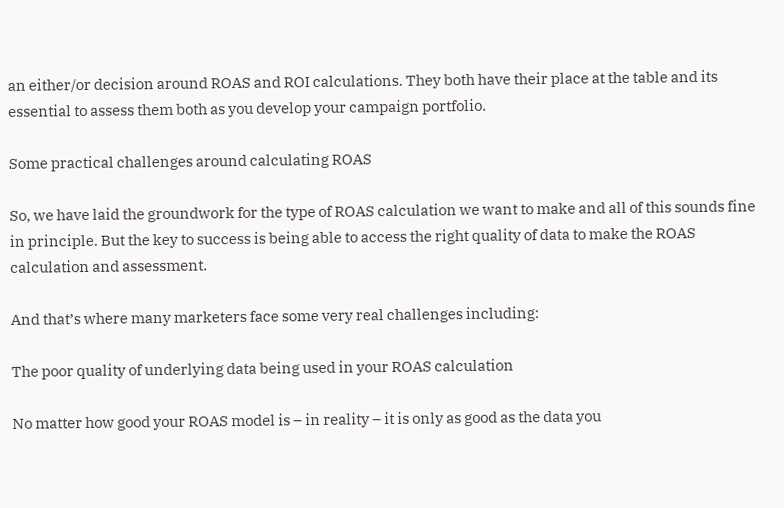an either/or decision around ROAS and ROI calculations. They both have their place at the table and its essential to assess them both as you develop your campaign portfolio.

Some practical challenges around calculating ROAS

So, we have laid the groundwork for the type of ROAS calculation we want to make and all of this sounds fine in principle. But the key to success is being able to access the right quality of data to make the ROAS calculation and assessment.

And that’s where many marketers face some very real challenges including:

The poor quality of underlying data being used in your ROAS calculation

No matter how good your ROAS model is – in reality – it is only as good as the data you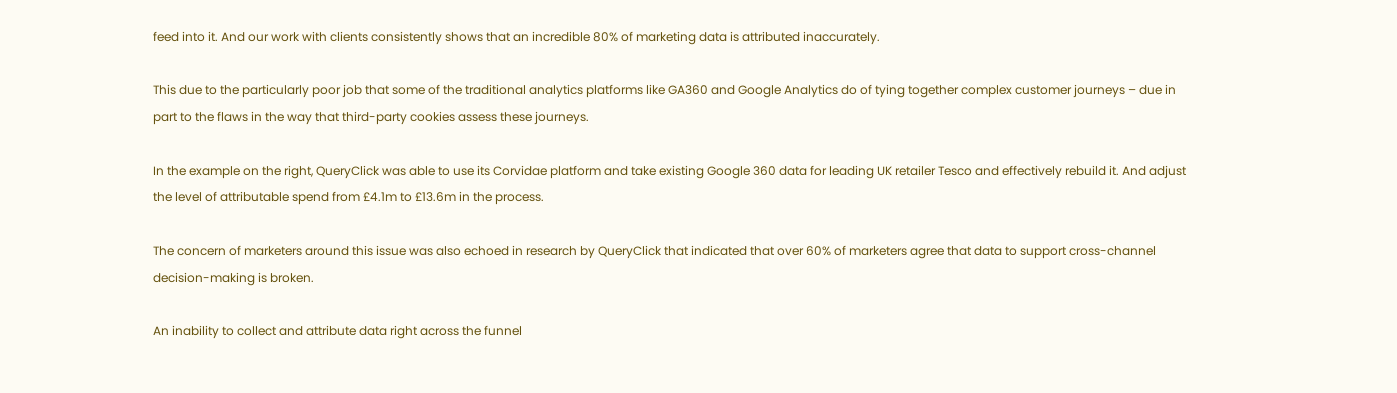feed into it. And our work with clients consistently shows that an incredible 80% of marketing data is attributed inaccurately.

This due to the particularly poor job that some of the traditional analytics platforms like GA360 and Google Analytics do of tying together complex customer journeys – due in part to the flaws in the way that third-party cookies assess these journeys.

In the example on the right, QueryClick was able to use its Corvidae platform and take existing Google 360 data for leading UK retailer Tesco and effectively rebuild it. And adjust the level of attributable spend from £4.1m to £13.6m in the process.

The concern of marketers around this issue was also echoed in research by QueryClick that indicated that over 60% of marketers agree that data to support cross-channel decision-making is broken.

An inability to collect and attribute data right across the funnel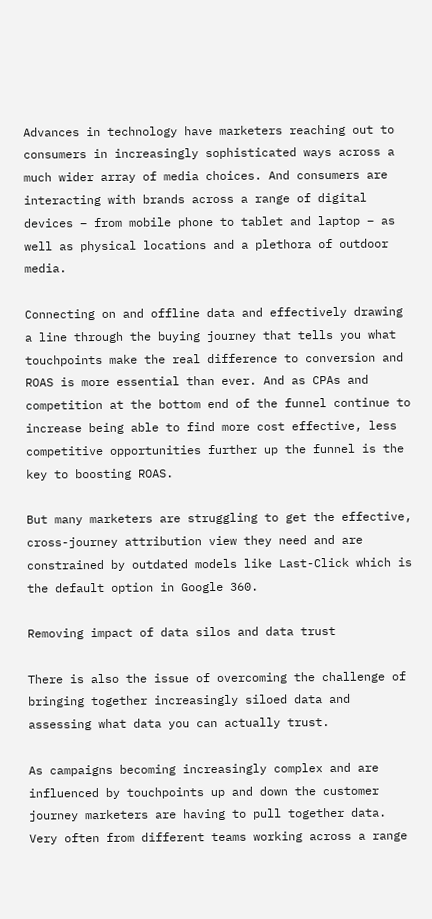Advances in technology have marketers reaching out to consumers in increasingly sophisticated ways across a much wider array of media choices. And consumers are interacting with brands across a range of digital devices – from mobile phone to tablet and laptop – as well as physical locations and a plethora of outdoor media.

Connecting on and offline data and effectively drawing a line through the buying journey that tells you what touchpoints make the real difference to conversion and ROAS is more essential than ever. And as CPAs and competition at the bottom end of the funnel continue to increase being able to find more cost effective, less competitive opportunities further up the funnel is the key to boosting ROAS.

But many marketers are struggling to get the effective, cross-journey attribution view they need and are constrained by outdated models like Last-Click which is the default option in Google 360.

Removing impact of data silos and data trust

There is also the issue of overcoming the challenge of bringing together increasingly siloed data and assessing what data you can actually trust.

As campaigns becoming increasingly complex and are influenced by touchpoints up and down the customer journey marketers are having to pull together data. Very often from different teams working across a range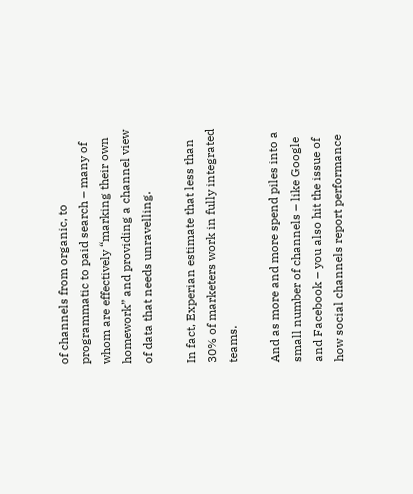of channels from organic, to programmatic to paid search – many of whom are effectively “marking their own homework” and providing a channel view of data that needs unravelling.

In fact, Experian estimate that less than 30% of marketers work in fully integrated teams.

And as more and more spend piles into a small number of channels – like Google and Facebook – you also hit the issue of how social channels report performance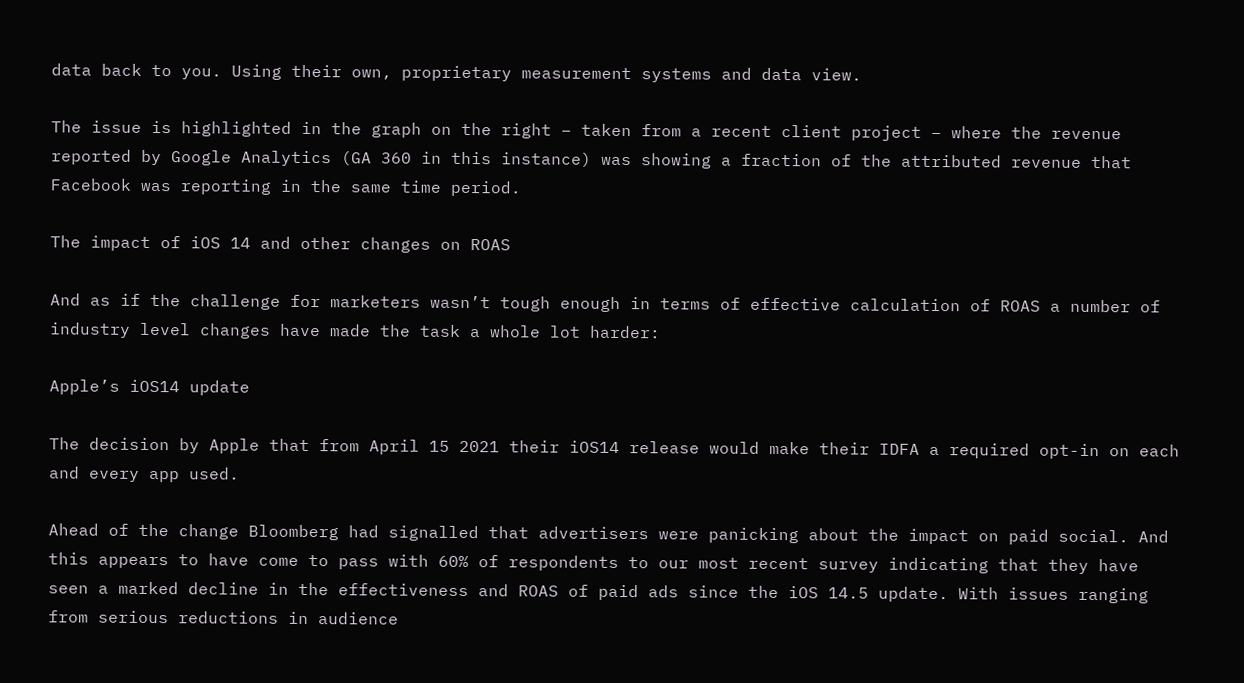data back to you. Using their own, proprietary measurement systems and data view.

The issue is highlighted in the graph on the right – taken from a recent client project – where the revenue reported by Google Analytics (GA 360 in this instance) was showing a fraction of the attributed revenue that Facebook was reporting in the same time period.

The impact of iOS 14 and other changes on ROAS

And as if the challenge for marketers wasn’t tough enough in terms of effective calculation of ROAS a number of industry level changes have made the task a whole lot harder:

Apple’s iOS14 update

The decision by Apple that from April 15 2021 their iOS14 release would make their IDFA a required opt-in on each and every app used.

Ahead of the change Bloomberg had signalled that advertisers were panicking about the impact on paid social. And this appears to have come to pass with 60% of respondents to our most recent survey indicating that they have seen a marked decline in the effectiveness and ROAS of paid ads since the iOS 14.5 update. With issues ranging from serious reductions in audience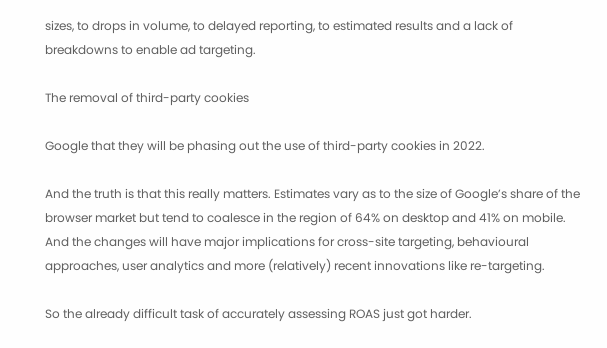sizes, to drops in volume, to delayed reporting, to estimated results and a lack of breakdowns to enable ad targeting.

The removal of third-party cookies

Google that they will be phasing out the use of third-party cookies in 2022.

And the truth is that this really matters. Estimates vary as to the size of Google’s share of the browser market but tend to coalesce in the region of 64% on desktop and 41% on mobile. And the changes will have major implications for cross-site targeting, behavioural approaches, user analytics and more (relatively) recent innovations like re-targeting.

So the already difficult task of accurately assessing ROAS just got harder.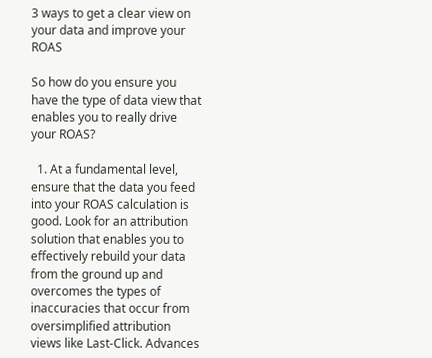3 ways to get a clear view on your data and improve your ROAS

So how do you ensure you have the type of data view that enables you to really drive your ROAS?

  1. At a fundamental level, ensure that the data you feed into your ROAS calculation is good. Look for an attribution solution that enables you to effectively rebuild your data from the ground up and overcomes the types of inaccuracies that occur from oversimplified attribution views like Last-Click. Advances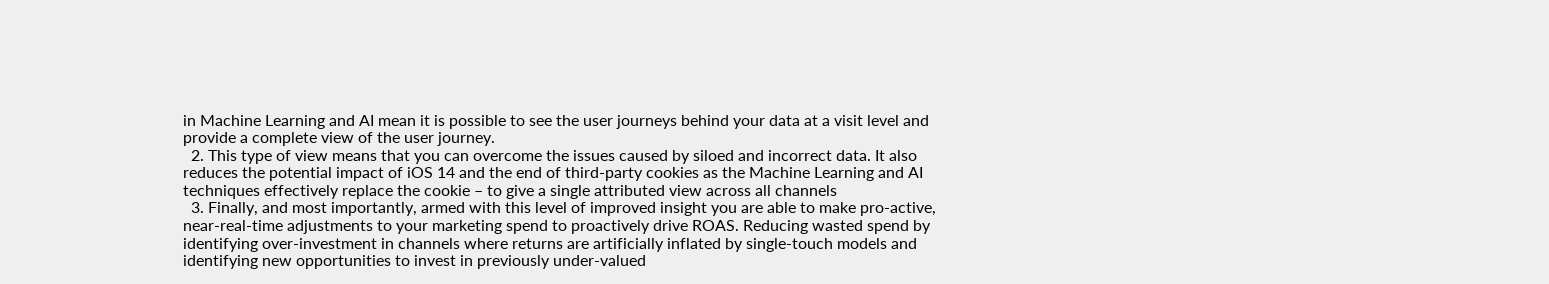in Machine Learning and AI mean it is possible to see the user journeys behind your data at a visit level and provide a complete view of the user journey.
  2. This type of view means that you can overcome the issues caused by siloed and incorrect data. It also reduces the potential impact of iOS 14 and the end of third-party cookies as the Machine Learning and AI techniques effectively replace the cookie – to give a single attributed view across all channels
  3. Finally, and most importantly, armed with this level of improved insight you are able to make pro-active, near-real-time adjustments to your marketing spend to proactively drive ROAS. Reducing wasted spend by identifying over-investment in channels where returns are artificially inflated by single-touch models and identifying new opportunities to invest in previously under-valued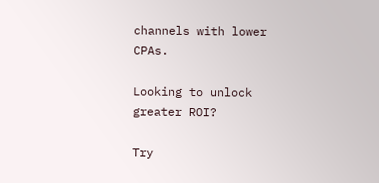channels with lower CPAs.

Looking to unlock greater ROI?

Try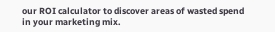our ROI calculator to discover areas of wasted spend in your marketing mix.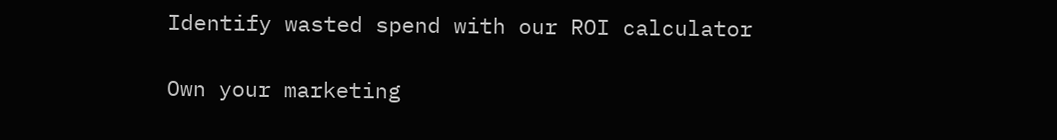Identify wasted spend with our ROI calculator

Own your marketing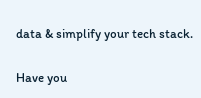data & simplify your tech stack.

Have you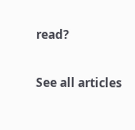read?

See all articles